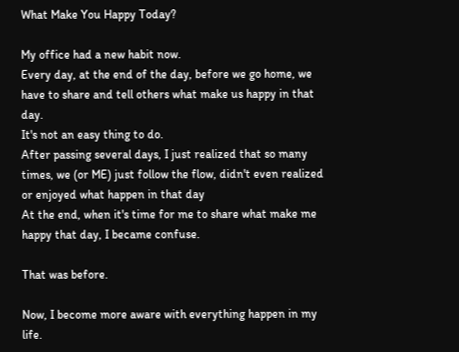What Make You Happy Today?

My office had a new habit now.
Every day, at the end of the day, before we go home, we have to share and tell others what make us happy in that day.
It's not an easy thing to do.
After passing several days, I just realized that so many times, we (or ME) just follow the flow, didn't even realized or enjoyed what happen in that day
At the end, when it's time for me to share what make me happy that day, I became confuse.

That was before.

Now, I become more aware with everything happen in my life.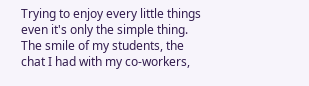Trying to enjoy every little things even it's only the simple thing.
The smile of my students, the chat I had with my co-workers,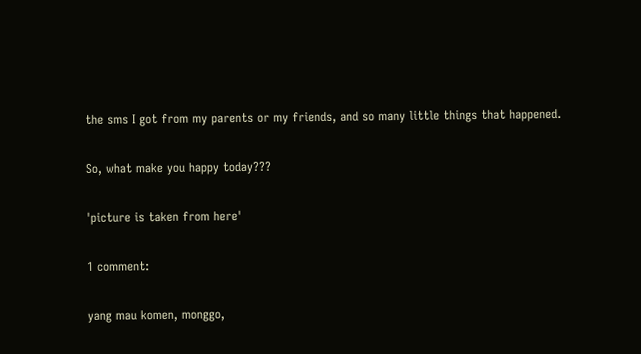the sms I got from my parents or my friends, and so many little things that happened.

So, what make you happy today???

'picture is taken from here'

1 comment:

yang mau komen, monggo,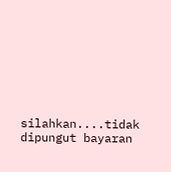silahkan....tidak dipungut bayaran